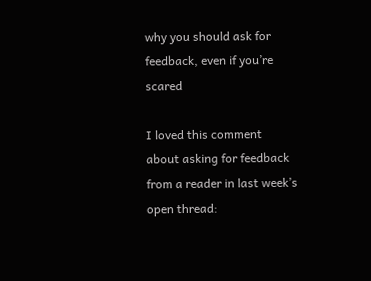why you should ask for feedback, even if you’re scared

I loved this comment  about asking for feedback from a reader in last week’s open thread: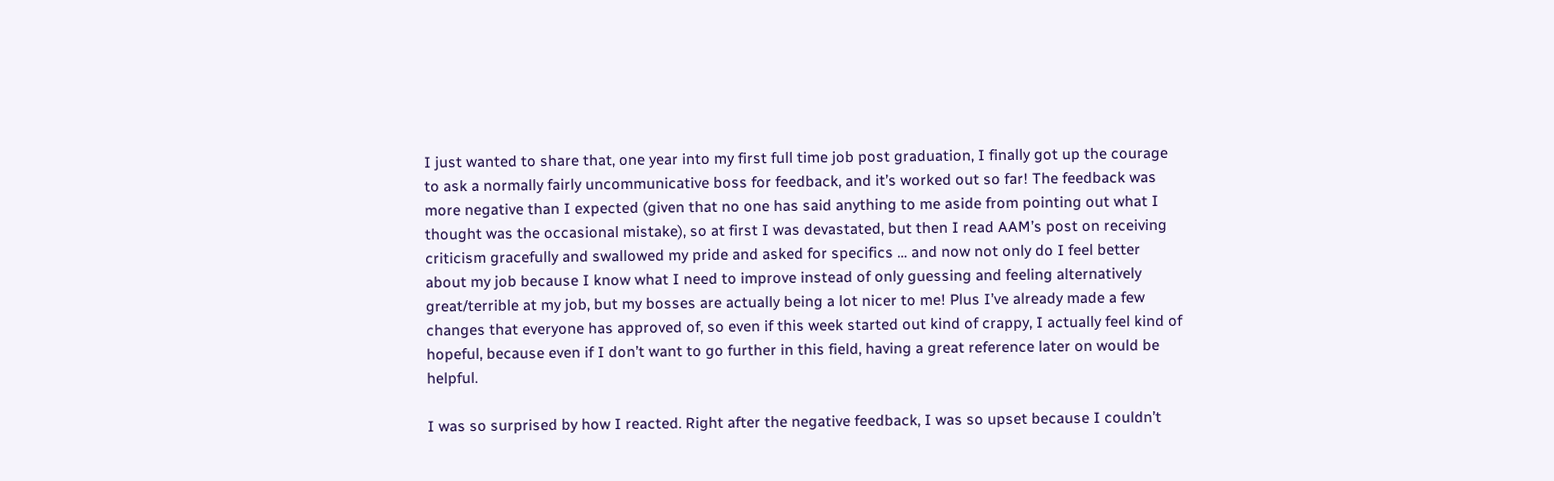I just wanted to share that, one year into my first full time job post graduation, I finally got up the courage to ask a normally fairly uncommunicative boss for feedback, and it’s worked out so far! The feedback was more negative than I expected (given that no one has said anything to me aside from pointing out what I thought was the occasional mistake), so at first I was devastated, but then I read AAM’s post on receiving criticism gracefully and swallowed my pride and asked for specifics … and now not only do I feel better about my job because I know what I need to improve instead of only guessing and feeling alternatively great/terrible at my job, but my bosses are actually being a lot nicer to me! Plus I’ve already made a few changes that everyone has approved of, so even if this week started out kind of crappy, I actually feel kind of hopeful, because even if I don’t want to go further in this field, having a great reference later on would be helpful.

I was so surprised by how I reacted. Right after the negative feedback, I was so upset because I couldn’t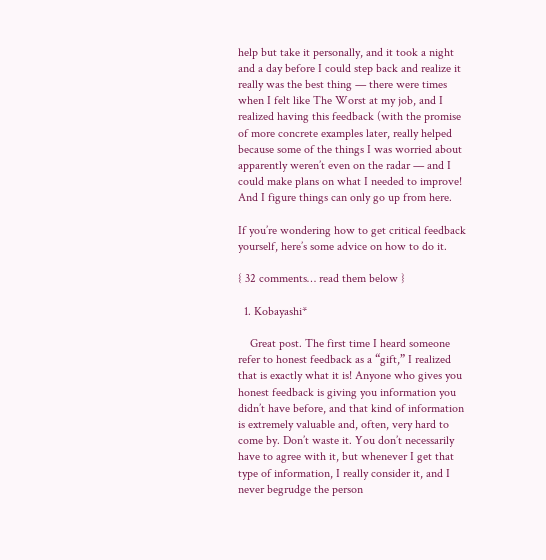help but take it personally, and it took a night and a day before I could step back and realize it really was the best thing — there were times when I felt like The Worst at my job, and I realized having this feedback (with the promise of more concrete examples later, really helped because some of the things I was worried about apparently weren’t even on the radar — and I could make plans on what I needed to improve! And I figure things can only go up from here.

If you’re wondering how to get critical feedback yourself, here’s some advice on how to do it.

{ 32 comments… read them below }

  1. Kobayashi*

    Great post. The first time I heard someone refer to honest feedback as a “gift,” I realized that is exactly what it is! Anyone who gives you honest feedback is giving you information you didn’t have before, and that kind of information is extremely valuable and, often, very hard to come by. Don’t waste it. You don’t necessarily have to agree with it, but whenever I get that type of information, I really consider it, and I never begrudge the person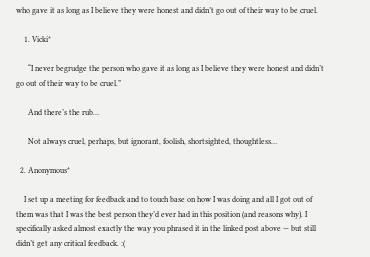who gave it as long as I believe they were honest and didn’t go out of their way to be cruel.

    1. Vicki*

      “I never begrudge the person who gave it as long as I believe they were honest and didn’t go out of their way to be cruel.”

      And there’s the rub…

      Not always cruel, perhaps, but ignorant, foolish, shortsighted, thoughtless…

  2. Anonymous*

    I set up a meeting for feedback and to touch base on how I was doing and all I got out of them was that I was the best person they’d ever had in this position (and reasons why). I specifically asked almost exactly the way you phrased it in the linked post above — but still didn’t get any critical feedback. :(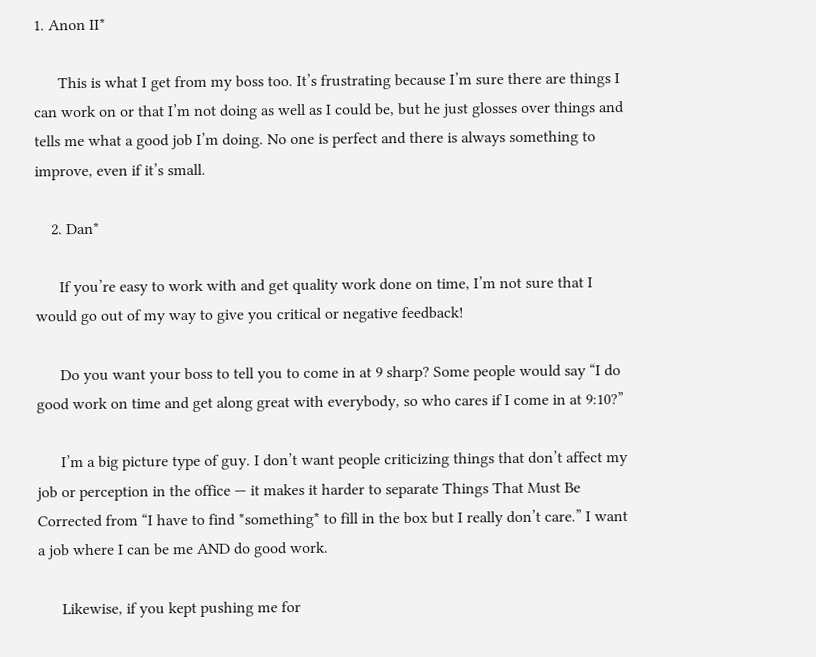1. Anon II*

      This is what I get from my boss too. It’s frustrating because I’m sure there are things I can work on or that I’m not doing as well as I could be, but he just glosses over things and tells me what a good job I’m doing. No one is perfect and there is always something to improve, even if it’s small.

    2. Dan*

      If you’re easy to work with and get quality work done on time, I’m not sure that I would go out of my way to give you critical or negative feedback!

      Do you want your boss to tell you to come in at 9 sharp? Some people would say “I do good work on time and get along great with everybody, so who cares if I come in at 9:10?”

      I’m a big picture type of guy. I don’t want people criticizing things that don’t affect my job or perception in the office — it makes it harder to separate Things That Must Be Corrected from “I have to find *something* to fill in the box but I really don’t care.” I want a job where I can be me AND do good work.

      Likewise, if you kept pushing me for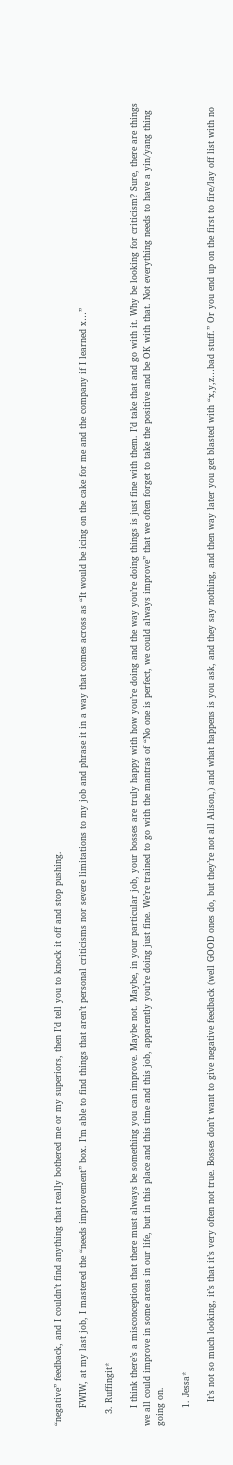“negative” feedback, and I couldn’t find anything that really bothered me or my superiors, then I’d tell you to knock it off and stop pushing.

      FWIW, at my last job, I mastered the “needs improvement” box. I’m able to find things that aren’t personal criticisms nor severe limitations to my job and phrase it in a way that comes across as “It would be icing on the cake for me and the company if I learned x…”

    3. Ruffingit*

      I think there’s a misconception that there must always be something you can improve. Maybe not. Maybe, in your particular job, your bosses are truly happy with how you’re doing and the way you’re doing things is just fine with them. I’d take that and go with it. Why be looking for criticism? Sure, there are things we all could improve in some areas in our life, but in this place and this time and this job, apparently you’re doing just fine. We’re trained to go with the mantras of “No one is perfect, we could always improve” that we often forget to take the positive and be OK with that. Not everything needs to have a yin/yang thing going on.

      1. Jessa*

        It’s not so much looking, it’s that it’s very often not true. Bosses don’t want to give negative feedback (well GOOD ones do, but they’re not all Alison,) and what happens is you ask, and they say nothing, and then way later you get blasted with “x,y,z…bad stuff.” Or you end up on the first to fire/lay off list with no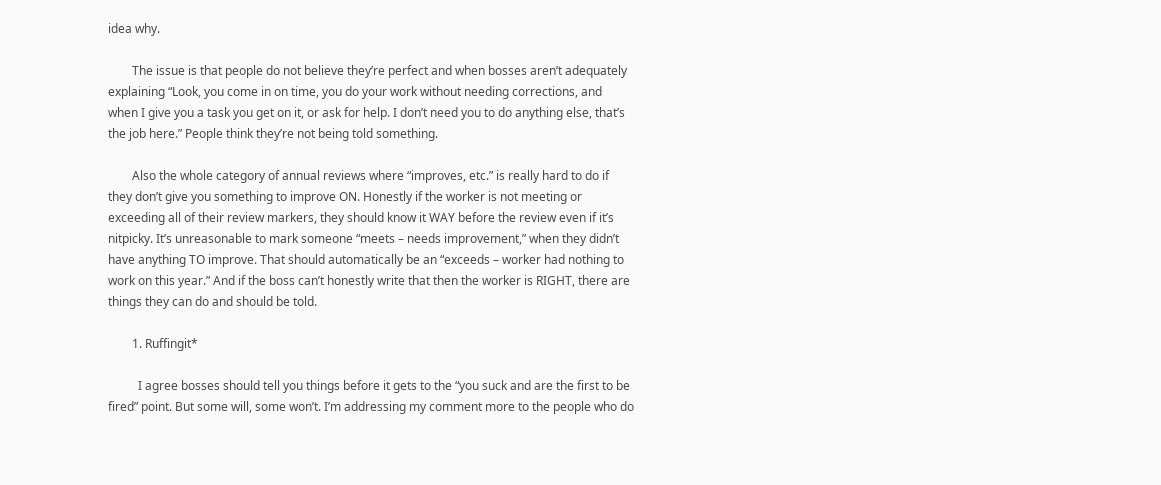idea why.

        The issue is that people do not believe they’re perfect and when bosses aren’t adequately explaining “Look, you come in on time, you do your work without needing corrections, and when I give you a task you get on it, or ask for help. I don’t need you to do anything else, that’s the job here.” People think they’re not being told something.

        Also the whole category of annual reviews where “improves, etc.” is really hard to do if they don’t give you something to improve ON. Honestly if the worker is not meeting or exceeding all of their review markers, they should know it WAY before the review even if it’s nitpicky. It’s unreasonable to mark someone “meets – needs improvement,” when they didn’t have anything TO improve. That should automatically be an “exceeds – worker had nothing to work on this year.” And if the boss can’t honestly write that then the worker is RIGHT, there are things they can do and should be told.

        1. Ruffingit*

          I agree bosses should tell you things before it gets to the “you suck and are the first to be fired” point. But some will, some won’t. I’m addressing my comment more to the people who do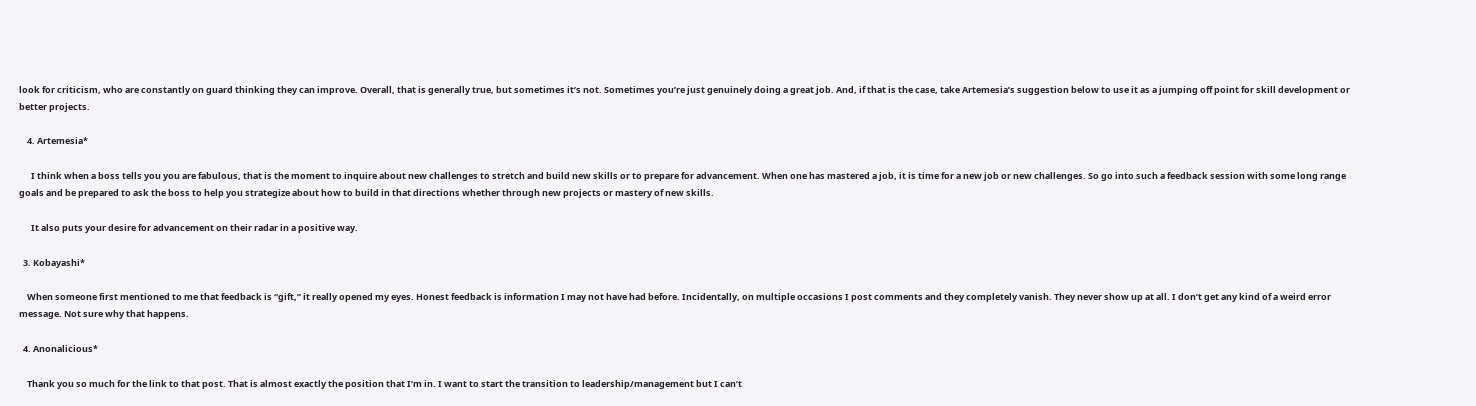look for criticism, who are constantly on guard thinking they can improve. Overall, that is generally true, but sometimes it’s not. Sometimes you’re just genuinely doing a great job. And, if that is the case, take Artemesia’s suggestion below to use it as a jumping off point for skill development or better projects.

    4. Artemesia*

      I think when a boss tells you you are fabulous, that is the moment to inquire about new challenges to stretch and build new skills or to prepare for advancement. When one has mastered a job, it is time for a new job or new challenges. So go into such a feedback session with some long range goals and be prepared to ask the boss to help you strategize about how to build in that directions whether through new projects or mastery of new skills.

      It also puts your desire for advancement on their radar in a positive way.

  3. Kobayashi*

    When someone first mentioned to me that feedback is “gift,” it really opened my eyes. Honest feedback is information I may not have had before. Incidentally, on multiple occasions I post comments and they completely vanish. They never show up at all. I don’t get any kind of a weird error message. Not sure why that happens.

  4. Anonalicious*

    Thank you so much for the link to that post. That is almost exactly the position that I’m in. I want to start the transition to leadership/management but I can’t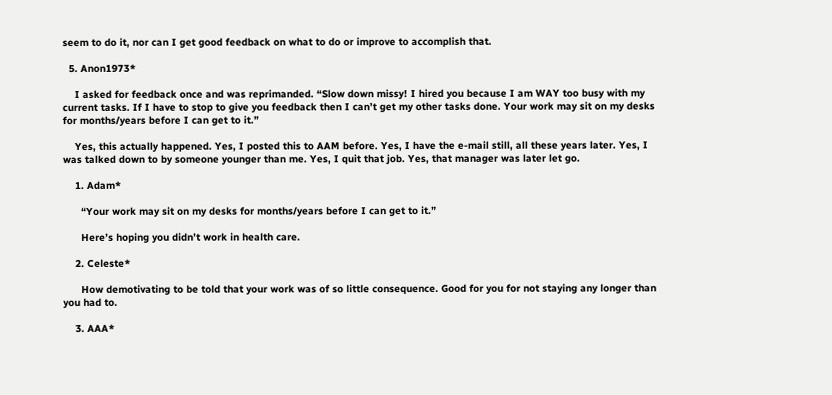seem to do it, nor can I get good feedback on what to do or improve to accomplish that.

  5. Anon1973*

    I asked for feedback once and was reprimanded. “Slow down missy! I hired you because I am WAY too busy with my current tasks. If I have to stop to give you feedback then I can’t get my other tasks done. Your work may sit on my desks for months/years before I can get to it.”

    Yes, this actually happened. Yes, I posted this to AAM before. Yes, I have the e-mail still, all these years later. Yes, I was talked down to by someone younger than me. Yes, I quit that job. Yes, that manager was later let go.

    1. Adam*

      “Your work may sit on my desks for months/years before I can get to it.”

      Here’s hoping you didn’t work in health care.

    2. Celeste*

      How demotivating to be told that your work was of so little consequence. Good for you for not staying any longer than you had to.

    3. AAA*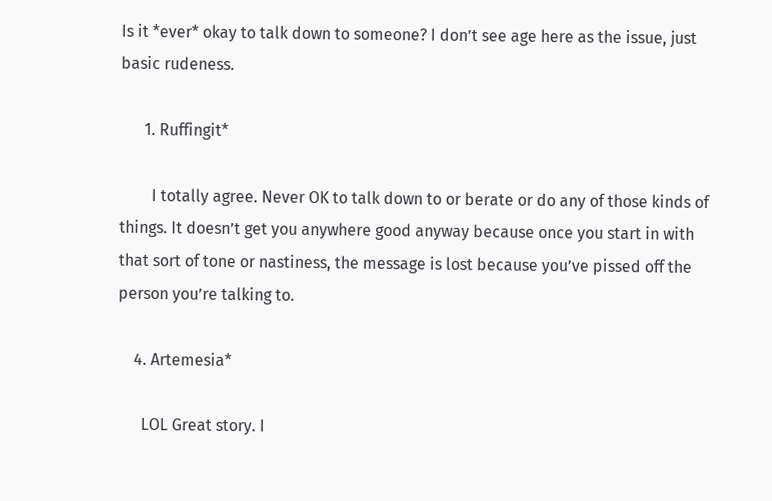Is it *ever* okay to talk down to someone? I don’t see age here as the issue, just basic rudeness.

      1. Ruffingit*

        I totally agree. Never OK to talk down to or berate or do any of those kinds of things. It doesn’t get you anywhere good anyway because once you start in with that sort of tone or nastiness, the message is lost because you’ve pissed off the person you’re talking to.

    4. Artemesia*

      LOL Great story. I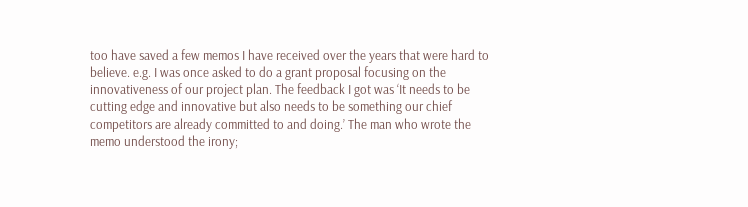too have saved a few memos I have received over the years that were hard to believe. e.g. I was once asked to do a grant proposal focusing on the innovativeness of our project plan. The feedback I got was ‘It needs to be cutting edge and innovative but also needs to be something our chief competitors are already committed to and doing.’ The man who wrote the memo understood the irony;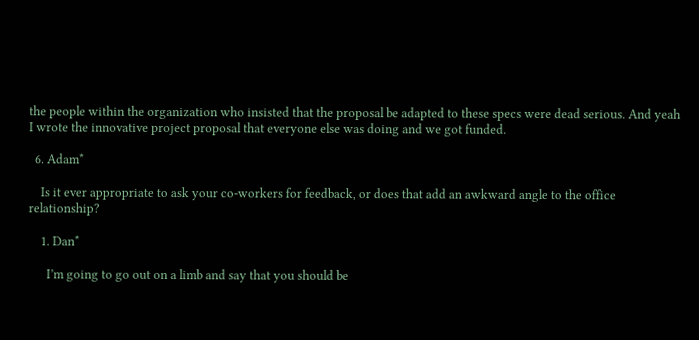the people within the organization who insisted that the proposal be adapted to these specs were dead serious. And yeah I wrote the innovative project proposal that everyone else was doing and we got funded.

  6. Adam*

    Is it ever appropriate to ask your co-workers for feedback, or does that add an awkward angle to the office relationship?

    1. Dan*

      I’m going to go out on a limb and say that you should be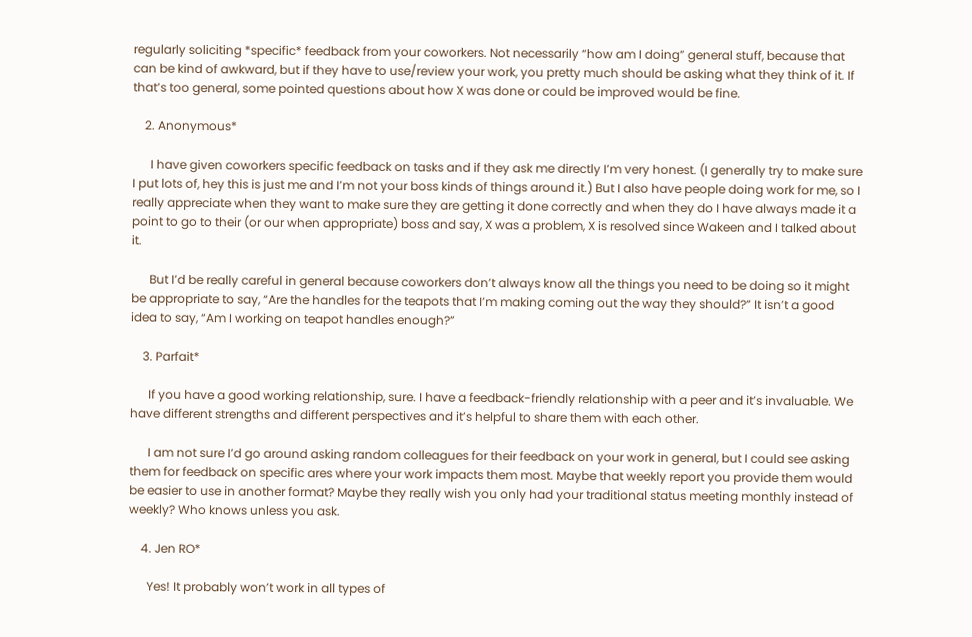regularly soliciting *specific* feedback from your coworkers. Not necessarily “how am I doing” general stuff, because that can be kind of awkward, but if they have to use/review your work, you pretty much should be asking what they think of it. If that’s too general, some pointed questions about how X was done or could be improved would be fine.

    2. Anonymous*

      I have given coworkers specific feedback on tasks and if they ask me directly I’m very honest. (I generally try to make sure I put lots of, hey this is just me and I’m not your boss kinds of things around it.) But I also have people doing work for me, so I really appreciate when they want to make sure they are getting it done correctly and when they do I have always made it a point to go to their (or our when appropriate) boss and say, X was a problem, X is resolved since Wakeen and I talked about it.

      But I’d be really careful in general because coworkers don’t always know all the things you need to be doing so it might be appropriate to say, “Are the handles for the teapots that I’m making coming out the way they should?” It isn’t a good idea to say, “Am I working on teapot handles enough?”

    3. Parfait*

      If you have a good working relationship, sure. I have a feedback-friendly relationship with a peer and it’s invaluable. We have different strengths and different perspectives and it’s helpful to share them with each other.

      I am not sure I’d go around asking random colleagues for their feedback on your work in general, but I could see asking them for feedback on specific ares where your work impacts them most. Maybe that weekly report you provide them would be easier to use in another format? Maybe they really wish you only had your traditional status meeting monthly instead of weekly? Who knows unless you ask.

    4. Jen RO*

      Yes! It probably won’t work in all types of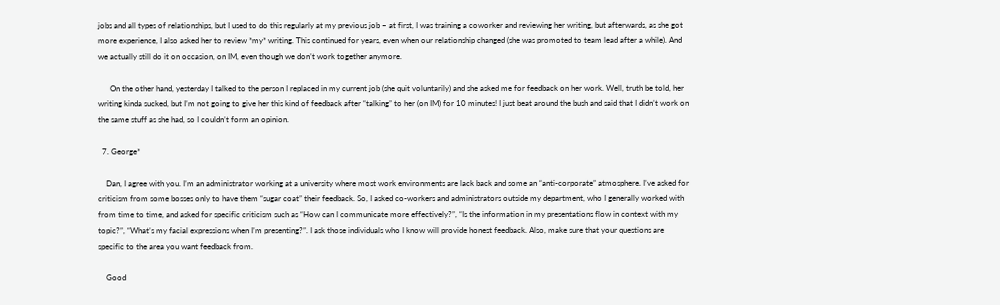jobs and all types of relationships, but I used to do this regularly at my previous job – at first, I was training a coworker and reviewing her writing, but afterwards, as she got more experience, I also asked her to review *my* writing. This continued for years, even when our relationship changed (she was promoted to team lead after a while). And we actually still do it on occasion, on IM, even though we don’t work together anymore.

      On the other hand, yesterday I talked to the person I replaced in my current job (she quit voluntarily) and she asked me for feedback on her work. Well, truth be told, her writing kinda sucked, but I’m not going to give her this kind of feedback after “talking” to her (on IM) for 10 minutes! I just beat around the bush and said that I didn’t work on the same stuff as she had, so I couldn’t form an opinion.

  7. George*

    Dan, I agree with you. I’m an administrator working at a university where most work environments are lack back and some an “anti-corporate” atmosphere. I’ve asked for criticism from some bosses only to have them “sugar coat” their feedback. So, I asked co-workers and administrators outside my department, who I generally worked with from time to time, and asked for specific criticism such as “How can I communicate more effectively?”, “Is the information in my presentations flow in context with my topic?”, “What’s my facial expressions when I’m presenting?”. I ask those individuals who I know will provide honest feedback. Also, make sure that your questions are specific to the area you want feedback from.

    Good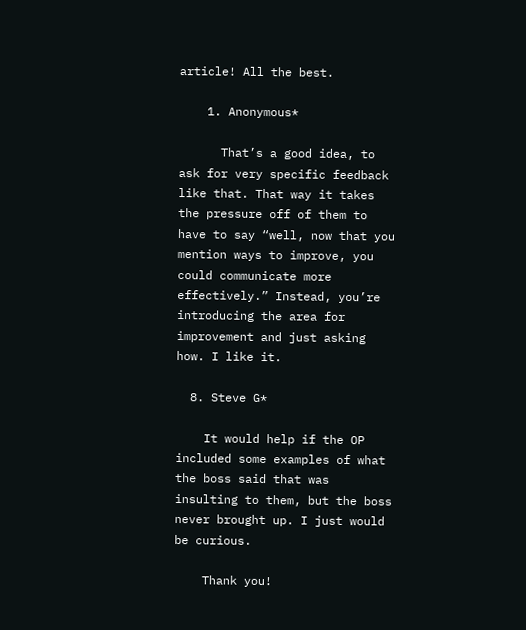article! All the best.

    1. Anonymous*

      That’s a good idea, to ask for very specific feedback like that. That way it takes the pressure off of them to have to say “well, now that you mention ways to improve, you could communicate more effectively.” Instead, you’re introducing the area for improvement and just asking how. I like it.

  8. Steve G*

    It would help if the OP included some examples of what the boss said that was insulting to them, but the boss never brought up. I just would be curious.

    Thank you!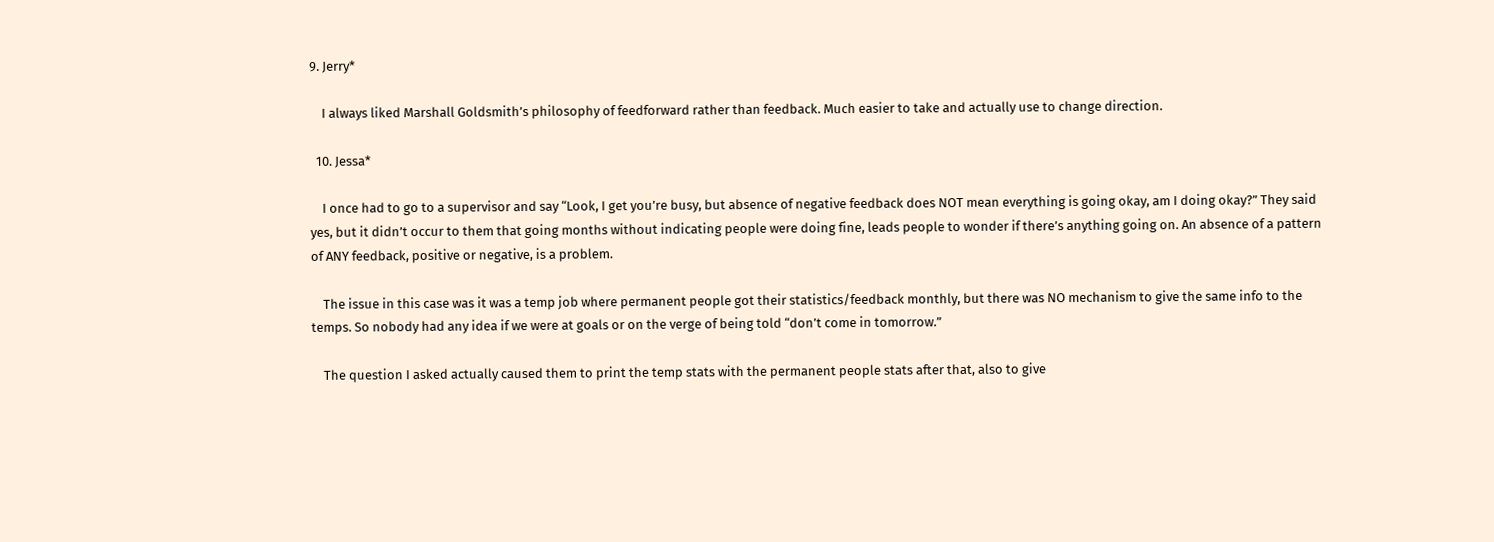9. Jerry*

    I always liked Marshall Goldsmith’s philosophy of feedforward rather than feedback. Much easier to take and actually use to change direction.

  10. Jessa*

    I once had to go to a supervisor and say “Look, I get you’re busy, but absence of negative feedback does NOT mean everything is going okay, am I doing okay?” They said yes, but it didn’t occur to them that going months without indicating people were doing fine, leads people to wonder if there’s anything going on. An absence of a pattern of ANY feedback, positive or negative, is a problem.

    The issue in this case was it was a temp job where permanent people got their statistics/feedback monthly, but there was NO mechanism to give the same info to the temps. So nobody had any idea if we were at goals or on the verge of being told “don’t come in tomorrow.”

    The question I asked actually caused them to print the temp stats with the permanent people stats after that, also to give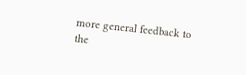more general feedback to the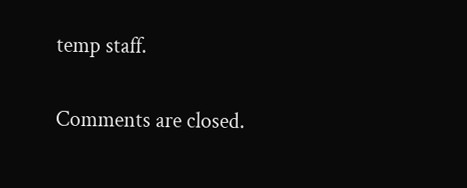temp staff.

Comments are closed.